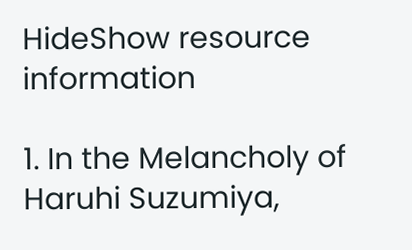HideShow resource information

1. In the Melancholy of Haruhi Suzumiya,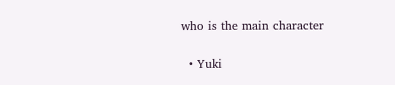who is the main character

  • Yuki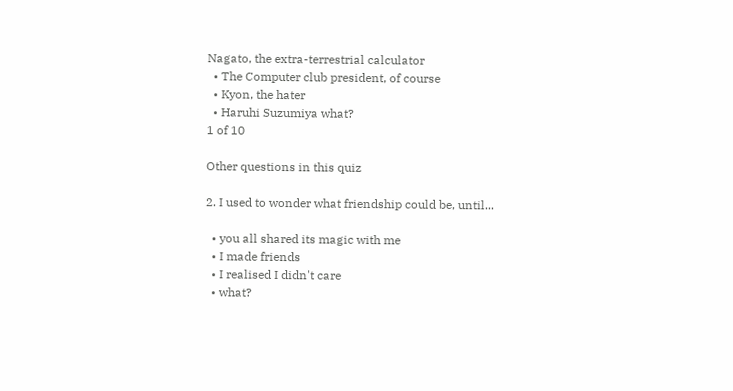Nagato, the extra-terrestrial calculator
  • The Computer club president, of course
  • Kyon, the hater
  • Haruhi Suzumiya what?
1 of 10

Other questions in this quiz

2. I used to wonder what friendship could be, until...

  • you all shared its magic with me
  • I made friends
  • I realised I didn't care
  • what?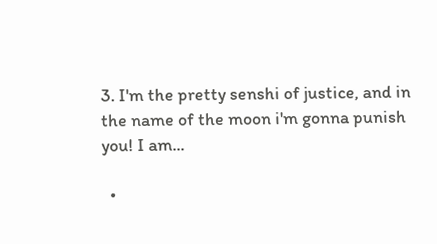3. I'm the pretty senshi of justice, and in the name of the moon i'm gonna punish you! I am...

  •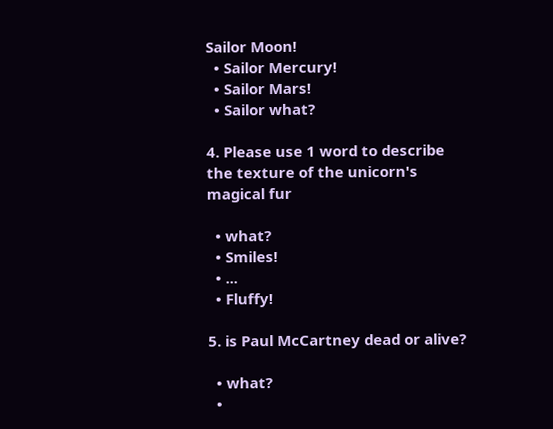Sailor Moon!
  • Sailor Mercury!
  • Sailor Mars!
  • Sailor what?

4. Please use 1 word to describe the texture of the unicorn's magical fur

  • what?
  • Smiles!
  • ...
  • Fluffy!

5. is Paul McCartney dead or alive?

  • what?
  •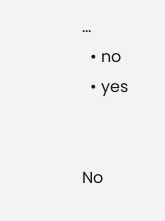...
  • no
  • yes


No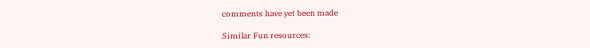comments have yet been made

Similar Fun resources: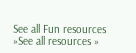See all Fun resources »See all resources »